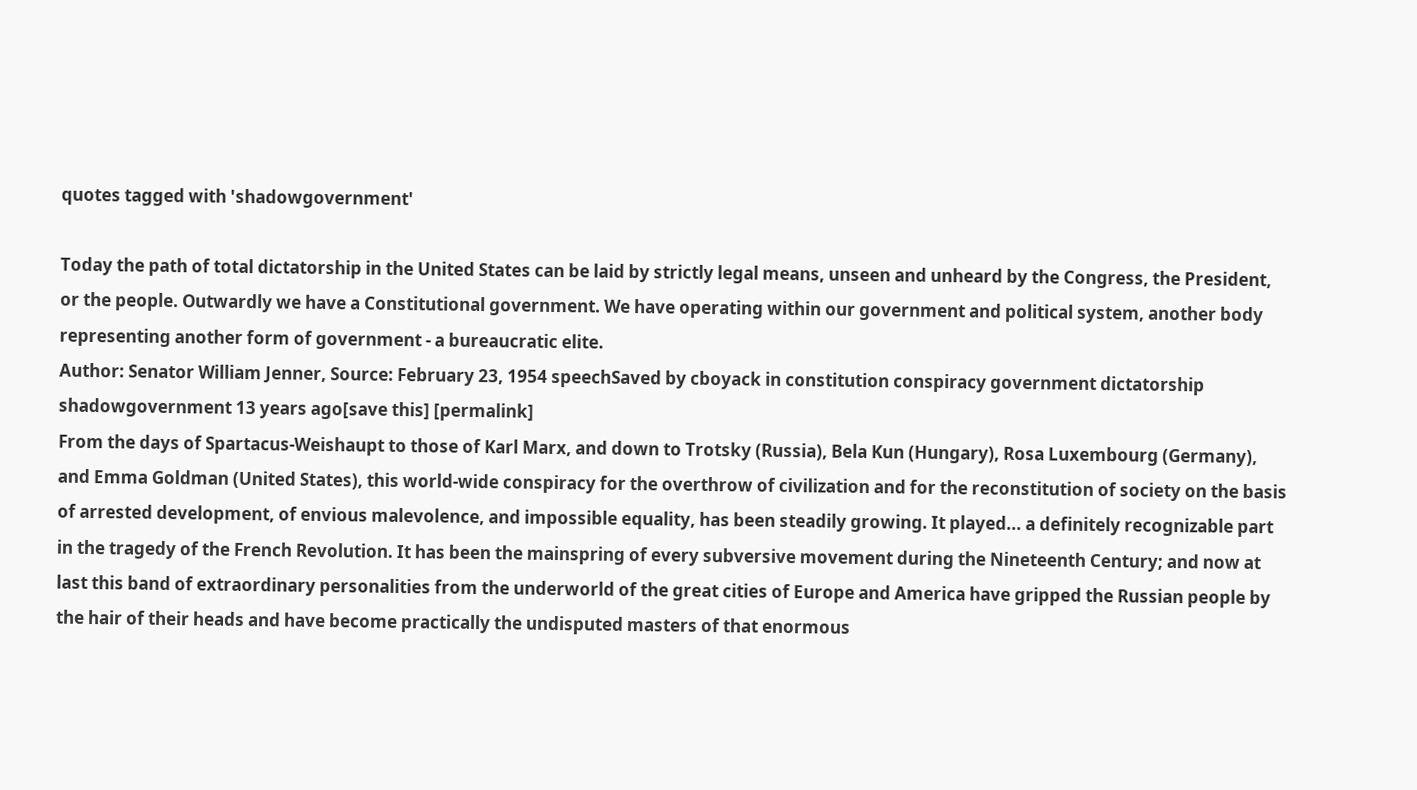quotes tagged with 'shadowgovernment'

Today the path of total dictatorship in the United States can be laid by strictly legal means, unseen and unheard by the Congress, the President, or the people. Outwardly we have a Constitutional government. We have operating within our government and political system, another body representing another form of government - a bureaucratic elite.
Author: Senator William Jenner, Source: February 23, 1954 speechSaved by cboyack in constitution conspiracy government dictatorship shadowgovernment 13 years ago[save this] [permalink]
From the days of Spartacus-Weishaupt to those of Karl Marx, and down to Trotsky (Russia), Bela Kun (Hungary), Rosa Luxembourg (Germany), and Emma Goldman (United States), this world-wide conspiracy for the overthrow of civilization and for the reconstitution of society on the basis of arrested development, of envious malevolence, and impossible equality, has been steadily growing. It played... a definitely recognizable part in the tragedy of the French Revolution. It has been the mainspring of every subversive movement during the Nineteenth Century; and now at last this band of extraordinary personalities from the underworld of the great cities of Europe and America have gripped the Russian people by the hair of their heads and have become practically the undisputed masters of that enormous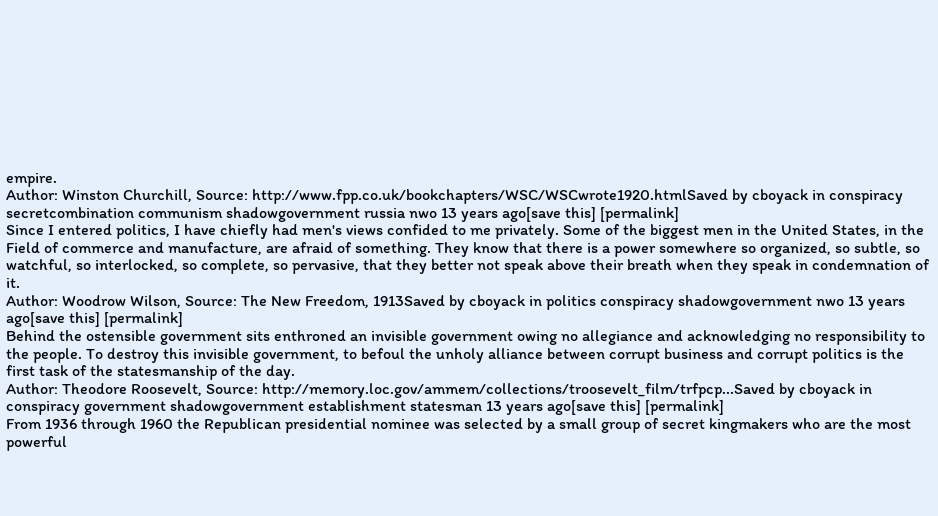empire.
Author: Winston Churchill, Source: http://www.fpp.co.uk/bookchapters/WSC/WSCwrote1920.htmlSaved by cboyack in conspiracy secretcombination communism shadowgovernment russia nwo 13 years ago[save this] [permalink]
Since I entered politics, I have chiefly had men's views confided to me privately. Some of the biggest men in the United States, in the Field of commerce and manufacture, are afraid of something. They know that there is a power somewhere so organized, so subtle, so watchful, so interlocked, so complete, so pervasive, that they better not speak above their breath when they speak in condemnation of it.
Author: Woodrow Wilson, Source: The New Freedom, 1913Saved by cboyack in politics conspiracy shadowgovernment nwo 13 years ago[save this] [permalink]
Behind the ostensible government sits enthroned an invisible government owing no allegiance and acknowledging no responsibility to the people. To destroy this invisible government, to befoul the unholy alliance between corrupt business and corrupt politics is the first task of the statesmanship of the day.
Author: Theodore Roosevelt, Source: http://memory.loc.gov/ammem/collections/troosevelt_film/trfpcp...Saved by cboyack in conspiracy government shadowgovernment establishment statesman 13 years ago[save this] [permalink]
From 1936 through 1960 the Republican presidential nominee was selected by a small group of secret kingmakers who are the most powerful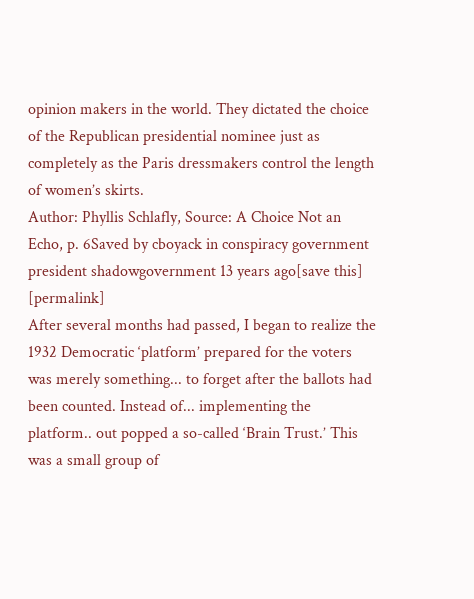opinion makers in the world. They dictated the choice of the Republican presidential nominee just as completely as the Paris dressmakers control the length of women’s skirts.
Author: Phyllis Schlafly, Source: A Choice Not an Echo, p. 6Saved by cboyack in conspiracy government president shadowgovernment 13 years ago[save this] [permalink]
After several months had passed, I began to realize the 1932 Democratic ‘platform’ prepared for the voters was merely something... to forget after the ballots had been counted. Instead of... implementing the platform.. out popped a so-called ‘Brain Trust.’ This was a small group of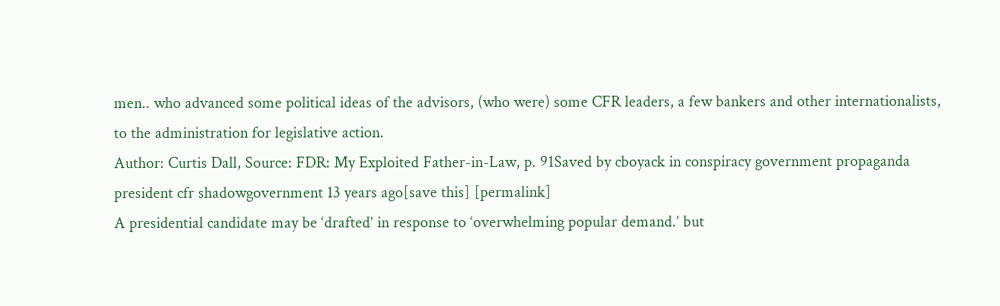men.. who advanced some political ideas of the advisors, (who were) some CFR leaders, a few bankers and other internationalists, to the administration for legislative action.
Author: Curtis Dall, Source: FDR: My Exploited Father-in-Law, p. 91Saved by cboyack in conspiracy government propaganda president cfr shadowgovernment 13 years ago[save this] [permalink]
A presidential candidate may be ‘drafted’ in response to ‘overwhelming popular demand.’ but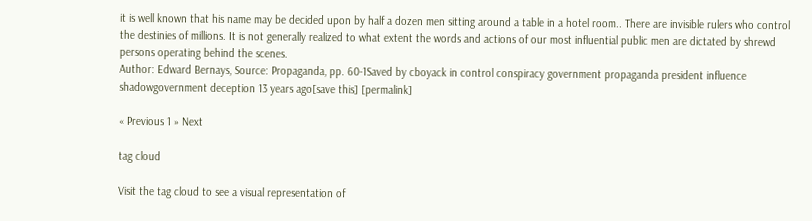it is well known that his name may be decided upon by half a dozen men sitting around a table in a hotel room.. There are invisible rulers who control the destinies of millions. It is not generally realized to what extent the words and actions of our most influential public men are dictated by shrewd persons operating behind the scenes.
Author: Edward Bernays, Source: Propaganda, pp. 60-1Saved by cboyack in control conspiracy government propaganda president influence shadowgovernment deception 13 years ago[save this] [permalink]

« Previous 1 » Next

tag cloud

Visit the tag cloud to see a visual representation of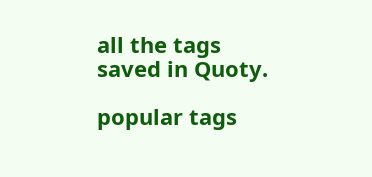all the tags saved in Quoty.

popular tags